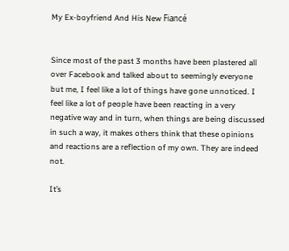My Ex-boyfriend And His New Fiancé


Since most of the past 3 months have been plastered all over Facebook and talked about to seemingly everyone but me, I feel like a lot of things have gone unnoticed. I feel like a lot of people have been reacting in a very negative way and in turn, when things are being discussed in such a way, it makes others think that these opinions and reactions are a reflection of my own. They are indeed not.

It’s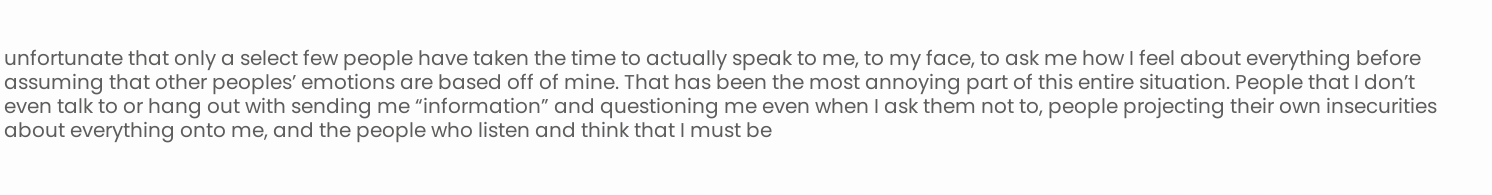unfortunate that only a select few people have taken the time to actually speak to me, to my face, to ask me how I feel about everything before assuming that other peoples’ emotions are based off of mine. That has been the most annoying part of this entire situation. People that I don’t even talk to or hang out with sending me “information” and questioning me even when I ask them not to, people projecting their own insecurities about everything onto me, and the people who listen and think that I must be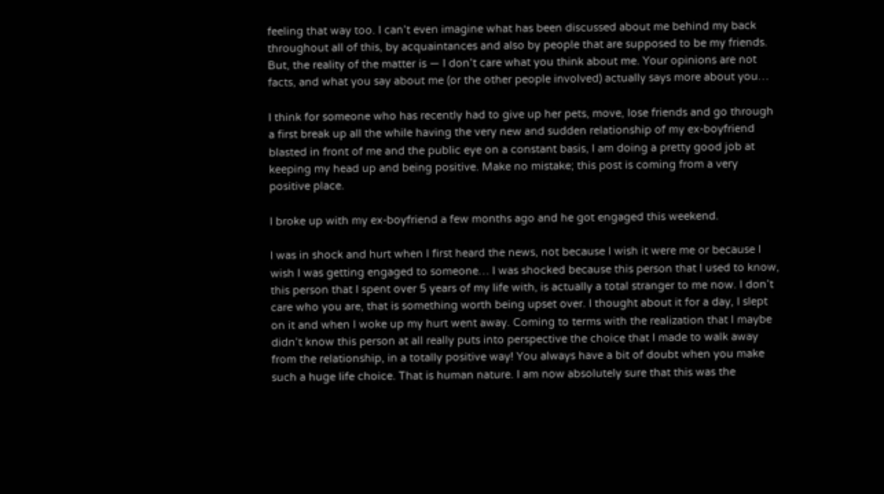feeling that way too. I can’t even imagine what has been discussed about me behind my back throughout all of this, by acquaintances and also by people that are supposed to be my friends. But, the reality of the matter is — I don’t care what you think about me. Your opinions are not facts, and what you say about me (or the other people involved) actually says more about you…

I think for someone who has recently had to give up her pets, move, lose friends and go through a first break up all the while having the very new and sudden relationship of my ex-boyfriend blasted in front of me and the public eye on a constant basis, I am doing a pretty good job at keeping my head up and being positive. Make no mistake; this post is coming from a very positive place.

I broke up with my ex-boyfriend a few months ago and he got engaged this weekend.

I was in shock and hurt when I first heard the news, not because I wish it were me or because I wish I was getting engaged to someone… I was shocked because this person that I used to know, this person that I spent over 5 years of my life with, is actually a total stranger to me now. I don’t care who you are, that is something worth being upset over. I thought about it for a day, I slept on it and when I woke up my hurt went away. Coming to terms with the realization that I maybe didn’t know this person at all really puts into perspective the choice that I made to walk away from the relationship, in a totally positive way! You always have a bit of doubt when you make such a huge life choice. That is human nature. I am now absolutely sure that this was the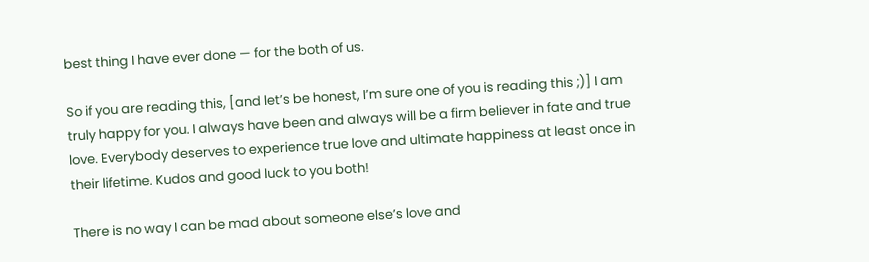best thing I have ever done — for the both of us.

So if you are reading this, [and let’s be honest, I’m sure one of you is reading this ;)] I am truly happy for you. I always have been and always will be a firm believer in fate and true love. Everybody deserves to experience true love and ultimate happiness at least once in their lifetime. Kudos and good luck to you both!

There is no way I can be mad about someone else’s love and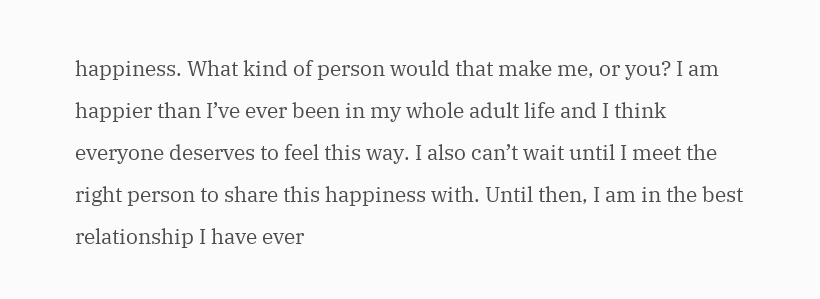happiness. What kind of person would that make me, or you? I am happier than I’ve ever been in my whole adult life and I think everyone deserves to feel this way. I also can’t wait until I meet the right person to share this happiness with. Until then, I am in the best relationship I have ever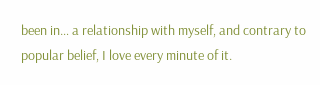been in… a relationship with myself, and contrary to popular belief, I love every minute of it.